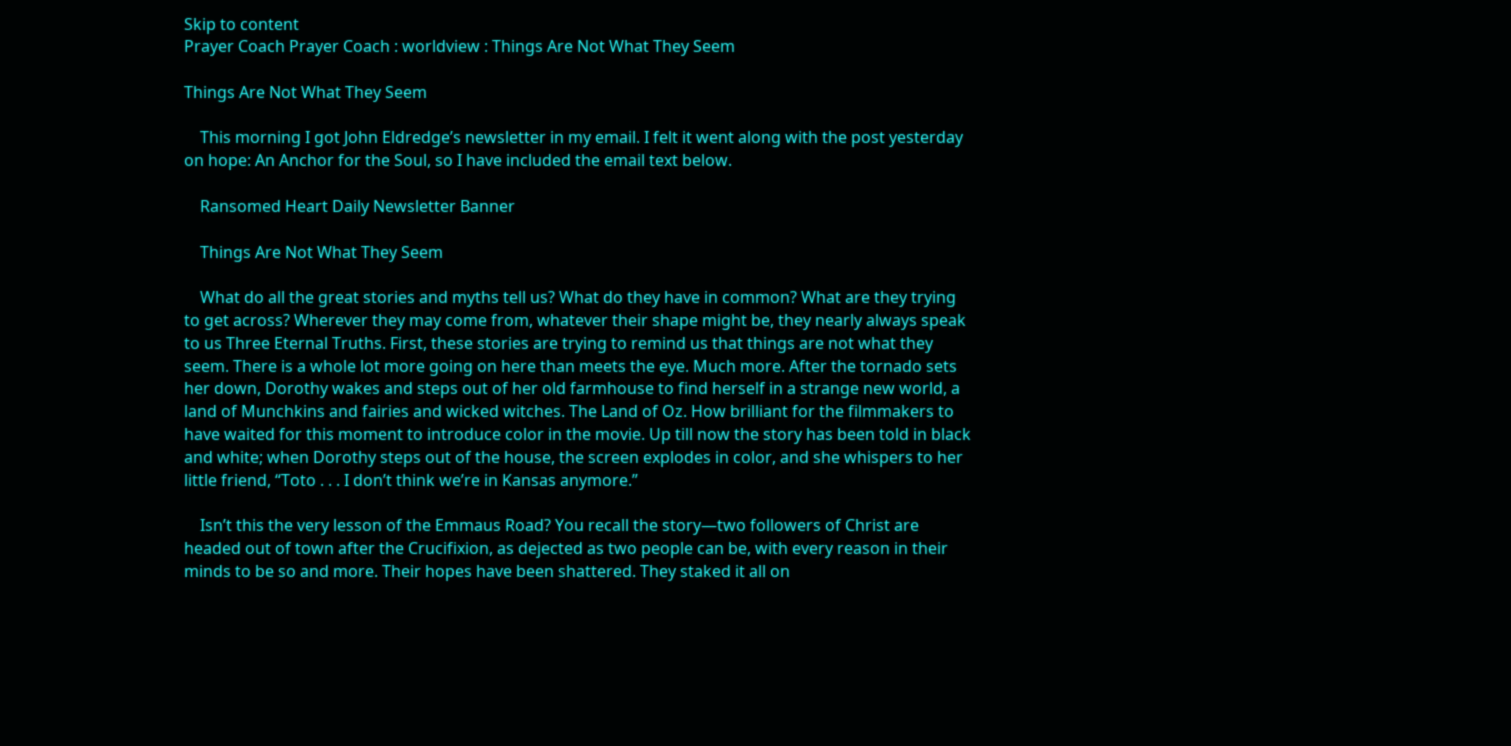Skip to content
Prayer Coach Prayer Coach : worldview : Things Are Not What They Seem

Things Are Not What They Seem

    This morning I got John Eldredge’s newsletter in my email. I felt it went along with the post yesterday on hope: An Anchor for the Soul, so I have included the email text below.

    Ransomed Heart Daily Newsletter Banner

    Things Are Not What They Seem

    What do all the great stories and myths tell us? What do they have in common? What are they trying to get across? Wherever they may come from, whatever their shape might be, they nearly always speak to us Three Eternal Truths. First, these stories are trying to remind us that things are not what they seem. There is a whole lot more going on here than meets the eye. Much more. After the tornado sets her down, Dorothy wakes and steps out of her old farmhouse to find herself in a strange new world, a land of Munchkins and fairies and wicked witches. The Land of Oz. How brilliant for the filmmakers to have waited for this moment to introduce color in the movie. Up till now the story has been told in black and white; when Dorothy steps out of the house, the screen explodes in color, and she whispers to her little friend, “Toto . . . I don’t think we’re in Kansas anymore.”

    Isn’t this the very lesson of the Emmaus Road? You recall the story—two followers of Christ are headed out of town after the Crucifixion, as dejected as two people can be, with every reason in their minds to be so and more. Their hopes have been shattered. They staked it all on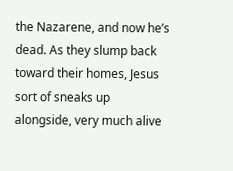the Nazarene, and now he’s dead. As they slump back toward their homes, Jesus sort of sneaks up alongside, very much alive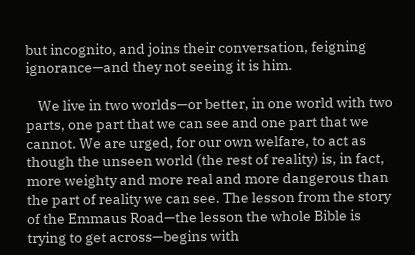but incognito, and joins their conversation, feigning ignorance—and they not seeing it is him.

    We live in two worlds—or better, in one world with two parts, one part that we can see and one part that we cannot. We are urged, for our own welfare, to act as though the unseen world (the rest of reality) is, in fact, more weighty and more real and more dangerous than the part of reality we can see. The lesson from the story of the Emmaus Road—the lesson the whole Bible is trying to get across—begins with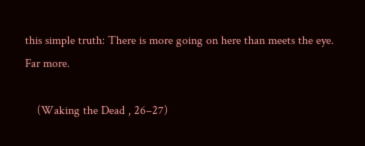this simple truth: There is more going on here than meets the eye. Far more.

    (Waking the Dead , 26–27)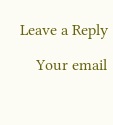Leave a Reply

    Your email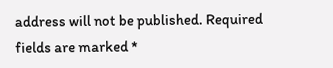address will not be published. Required fields are marked *